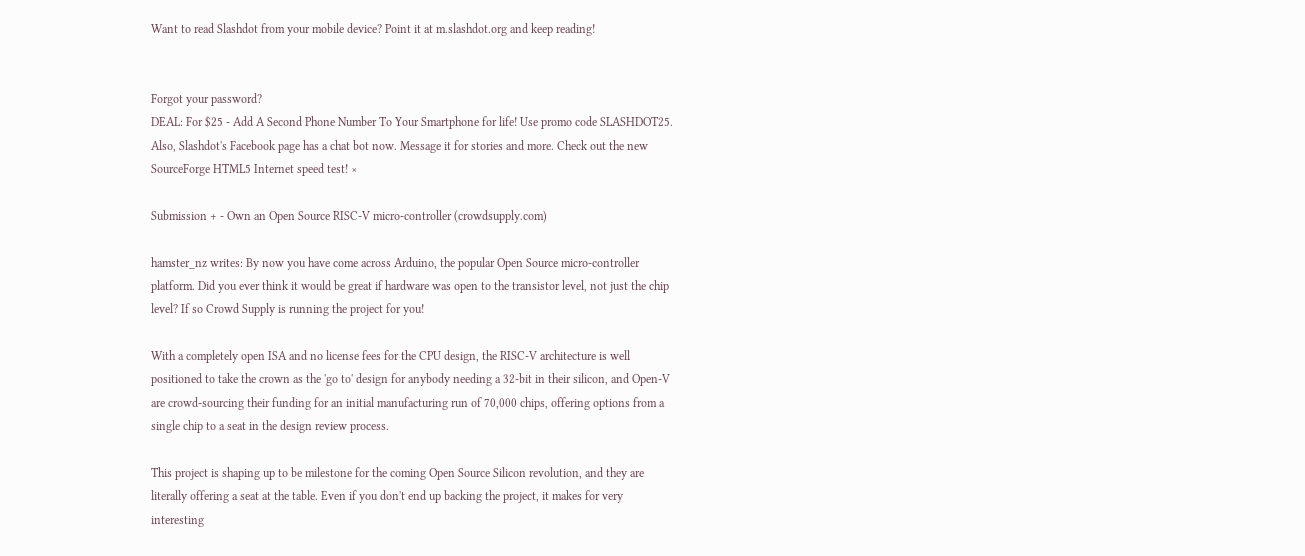Want to read Slashdot from your mobile device? Point it at m.slashdot.org and keep reading!


Forgot your password?
DEAL: For $25 - Add A Second Phone Number To Your Smartphone for life! Use promo code SLASHDOT25. Also, Slashdot's Facebook page has a chat bot now. Message it for stories and more. Check out the new SourceForge HTML5 Internet speed test! ×

Submission + - Own an Open Source RISC-V micro-controller (crowdsupply.com)

hamster_nz writes: By now you have come across Arduino, the popular Open Source micro-controller platform. Did you ever think it would be great if hardware was open to the transistor level, not just the chip level? If so Crowd Supply is running the project for you!

With a completely open ISA and no license fees for the CPU design, the RISC-V architecture is well positioned to take the crown as the 'go to' design for anybody needing a 32-bit in their silicon, and Open-V are crowd-sourcing their funding for an initial manufacturing run of 70,000 chips, offering options from a single chip to a seat in the design review process.

This project is shaping up to be milestone for the coming Open Source Silicon revolution, and they are literally offering a seat at the table. Even if you don't end up backing the project, it makes for very interesting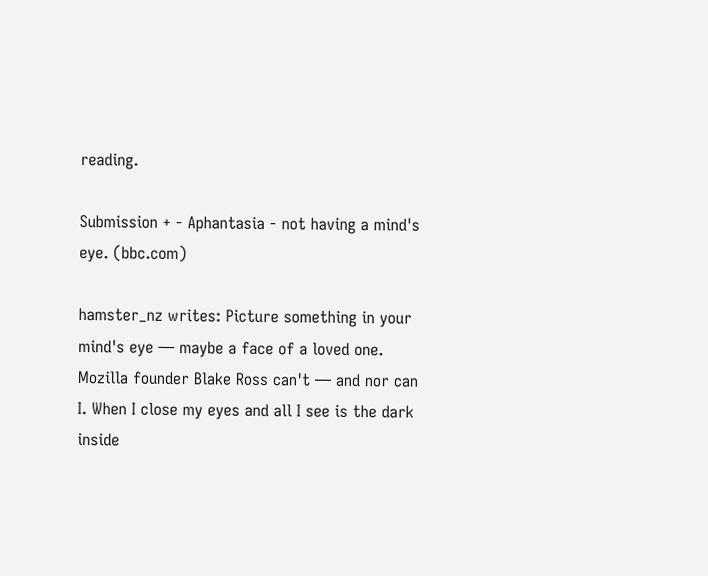reading.

Submission + - Aphantasia - not having a mind's eye. (bbc.com)

hamster_nz writes: Picture something in your mind's eye — maybe a face of a loved one. Mozilla founder Blake Ross can't — and nor can I. When I close my eyes and all I see is the dark inside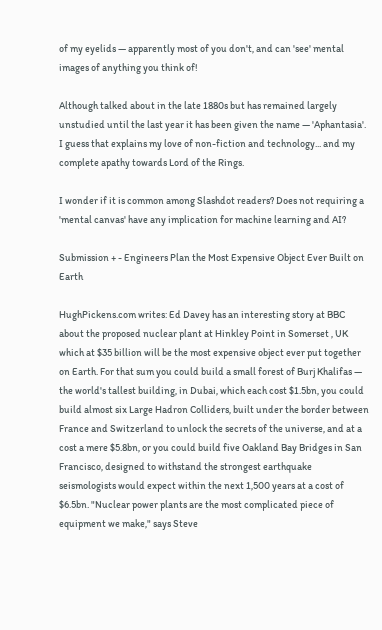of my eyelids — apparently most of you don't, and can 'see' mental images of anything you think of!

Although talked about in the late 1880s but has remained largely unstudied until the last year it has been given the name — 'Aphantasia'. I guess that explains my love of non-fiction and technology... and my complete apathy towards Lord of the Rings.

I wonder if it is common among Slashdot readers? Does not requiring a 'mental canvas' have any implication for machine learning and AI?

Submission + - Engineers Plan the Most Expensive Object Ever Built on Earth

HughPickens.com writes: Ed Davey has an interesting story at BBC about the proposed nuclear plant at Hinkley Point in Somerset , UK which at $35 billion will be the most expensive object ever put together on Earth. For that sum you could build a small forest of Burj Khalifas — the world's tallest building, in Dubai, which each cost $1.5bn, you could build almost six Large Hadron Colliders, built under the border between France and Switzerland to unlock the secrets of the universe, and at a cost a mere $5.8bn, or you could build five Oakland Bay Bridges in San Francisco, designed to withstand the strongest earthquake seismologists would expect within the next 1,500 years at a cost of $6.5bn. "Nuclear power plants are the most complicated piece of equipment we make," says Steve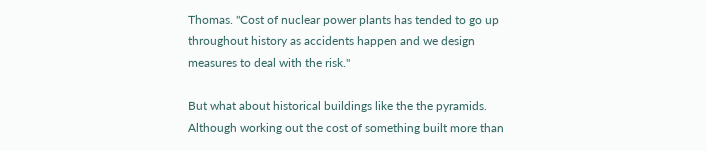Thomas. "Cost of nuclear power plants has tended to go up throughout history as accidents happen and we design measures to deal with the risk."

But what about historical buildings like the the pyramids. Although working out the cost of something built more than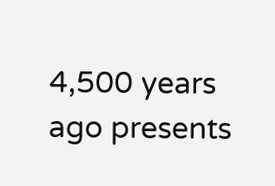4,500 years ago presents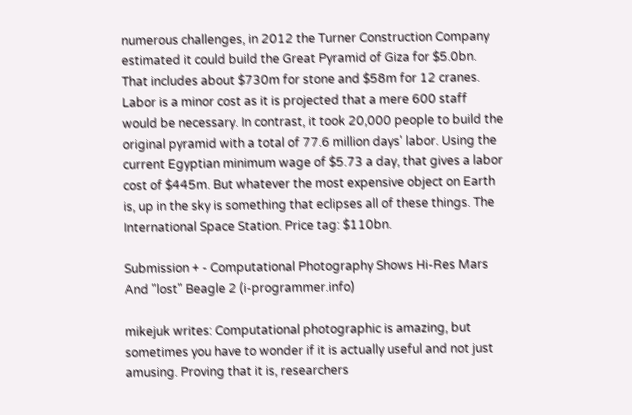numerous challenges, in 2012 the Turner Construction Company estimated it could build the Great Pyramid of Giza for $5.0bn. That includes about $730m for stone and $58m for 12 cranes. Labor is a minor cost as it is projected that a mere 600 staff would be necessary. In contrast, it took 20,000 people to build the original pyramid with a total of 77.6 million days' labor. Using the current Egyptian minimum wage of $5.73 a day, that gives a labor cost of $445m. But whatever the most expensive object on Earth is, up in the sky is something that eclipses all of these things. The International Space Station. Price tag: $110bn.

Submission + - Computational Photography Shows Hi-Res Mars And "lost" Beagle 2 (i-programmer.info)

mikejuk writes: Computational photographic is amazing, but sometimes you have to wonder if it is actually useful and not just amusing. Proving that it is, researchers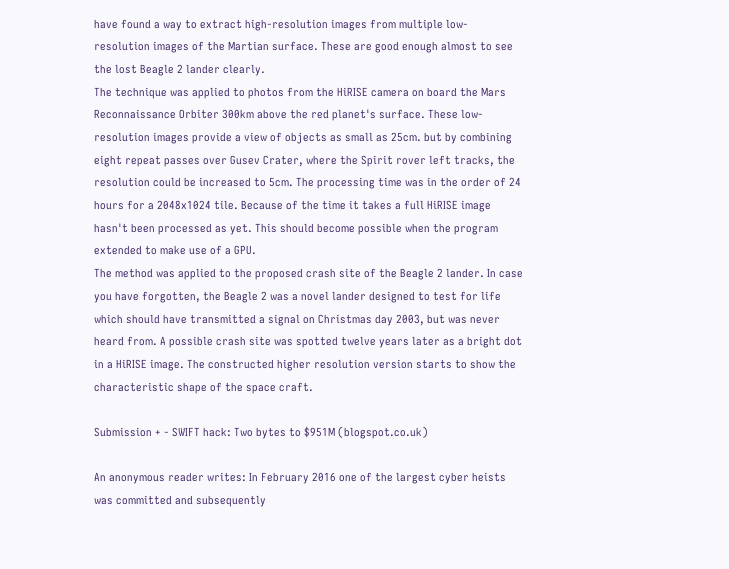have found a way to extract high-resolution images from multiple low-resolution images of the Martian surface. These are good enough almost to see the lost Beagle 2 lander clearly.
The technique was applied to photos from the HiRISE camera on board the Mars Reconnaissance Orbiter 300km above the red planet's surface. These low-resolution images provide a view of objects as small as 25cm. but by combining eight repeat passes over Gusev Crater, where the Spirit rover left tracks, the resolution could be increased to 5cm. The processing time was in the order of 24 hours for a 2048x1024 tile. Because of the time it takes a full HiRISE image hasn't been processed as yet. This should become possible when the program extended to make use of a GPU.
The method was applied to the proposed crash site of the Beagle 2 lander. In case you have forgotten, the Beagle 2 was a novel lander designed to test for life which should have transmitted a signal on Christmas day 2003, but was never heard from. A possible crash site was spotted twelve years later as a bright dot in a HiRISE image. The constructed higher resolution version starts to show the characteristic shape of the space craft.

Submission + - SWIFT hack: Two bytes to $951M (blogspot.co.uk)

An anonymous reader writes: In February 2016 one of the largest cyber heists was committed and subsequently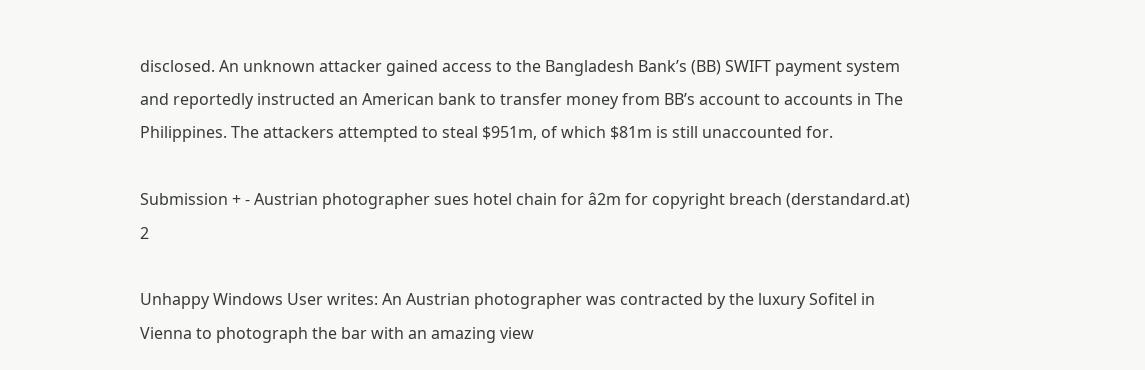disclosed. An unknown attacker gained access to the Bangladesh Bank’s (BB) SWIFT payment system and reportedly instructed an American bank to transfer money from BB’s account to accounts in The Philippines. The attackers attempted to steal $951m, of which $81m is still unaccounted for.

Submission + - Austrian photographer sues hotel chain for â2m for copyright breach (derstandard.at) 2

Unhappy Windows User writes: An Austrian photographer was contracted by the luxury Sofitel in Vienna to photograph the bar with an amazing view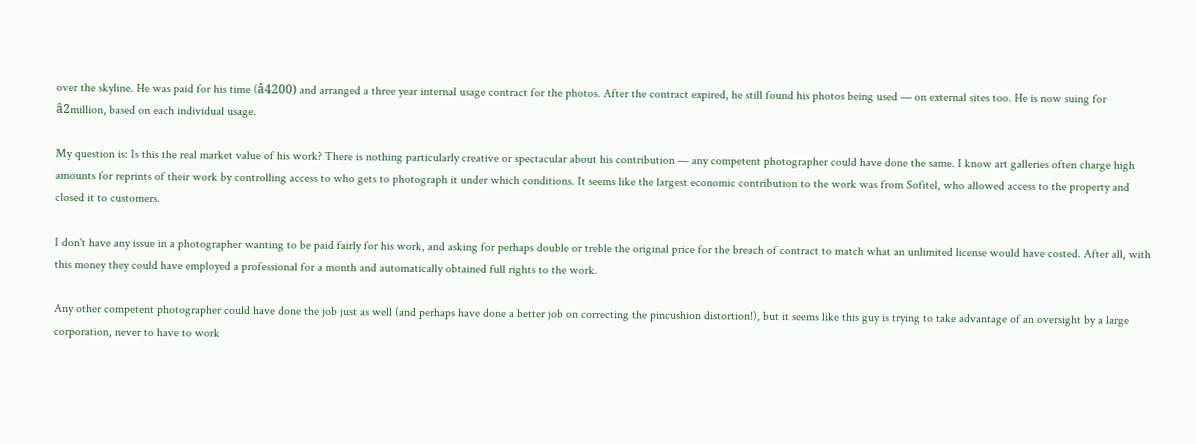over the skyline. He was paid for his time (â4200) and arranged a three year internal usage contract for the photos. After the contract expired, he still found his photos being used — on external sites too. He is now suing for â2million, based on each individual usage.

My question is: Is this the real market value of his work? There is nothing particularly creative or spectacular about his contribution — any competent photographer could have done the same. I know art galleries often charge high amounts for reprints of their work by controlling access to who gets to photograph it under which conditions. It seems like the largest economic contribution to the work was from Sofitel, who allowed access to the property and closed it to customers.

I don't have any issue in a photographer wanting to be paid fairly for his work, and asking for perhaps double or treble the original price for the breach of contract to match what an unlimited license would have costed. After all, with this money they could have employed a professional for a month and automatically obtained full rights to the work.

Any other competent photographer could have done the job just as well (and perhaps have done a better job on correcting the pincushion distortion!), but it seems like this guy is trying to take advantage of an oversight by a large corporation, never to have to work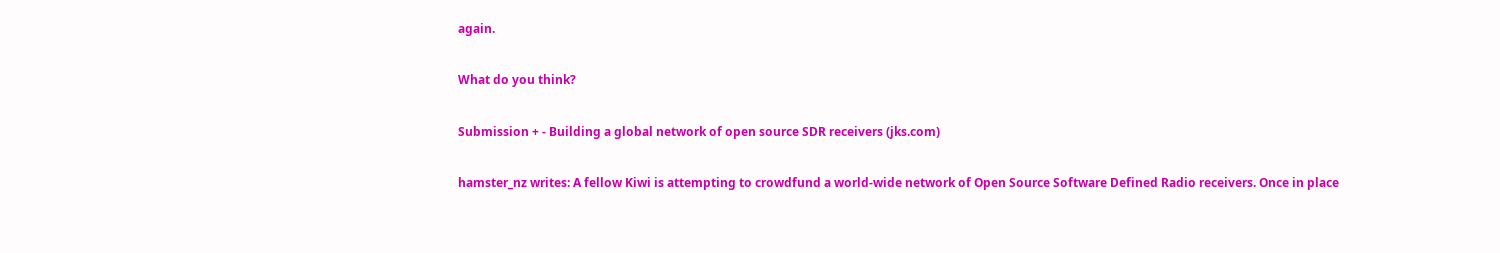again.

What do you think?

Submission + - Building a global network of open source SDR receivers (jks.com)

hamster_nz writes: A fellow Kiwi is attempting to crowdfund a world-wide network of Open Source Software Defined Radio receivers. Once in place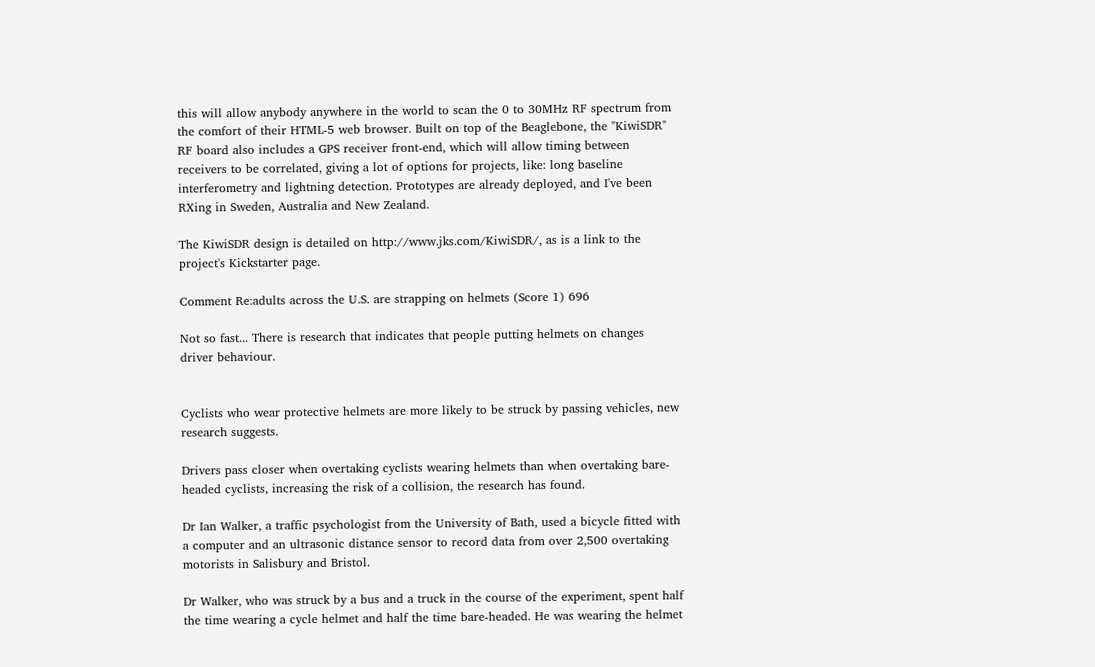this will allow anybody anywhere in the world to scan the 0 to 30MHz RF spectrum from the comfort of their HTML-5 web browser. Built on top of the Beaglebone, the "KiwiSDR" RF board also includes a GPS receiver front-end, which will allow timing between receivers to be correlated, giving a lot of options for projects, like: long baseline interferometry and lightning detection. Prototypes are already deployed, and I've been RXing in Sweden, Australia and New Zealand.

The KiwiSDR design is detailed on http://www.jks.com/KiwiSDR/, as is a link to the project's Kickstarter page.

Comment Re:adults across the U.S. are strapping on helmets (Score 1) 696

Not so fast... There is research that indicates that people putting helmets on changes driver behaviour.


Cyclists who wear protective helmets are more likely to be struck by passing vehicles, new research suggests.

Drivers pass closer when overtaking cyclists wearing helmets than when overtaking bare-headed cyclists, increasing the risk of a collision, the research has found.

Dr Ian Walker, a traffic psychologist from the University of Bath, used a bicycle fitted with a computer and an ultrasonic distance sensor to record data from over 2,500 overtaking motorists in Salisbury and Bristol.

Dr Walker, who was struck by a bus and a truck in the course of the experiment, spent half the time wearing a cycle helmet and half the time bare-headed. He was wearing the helmet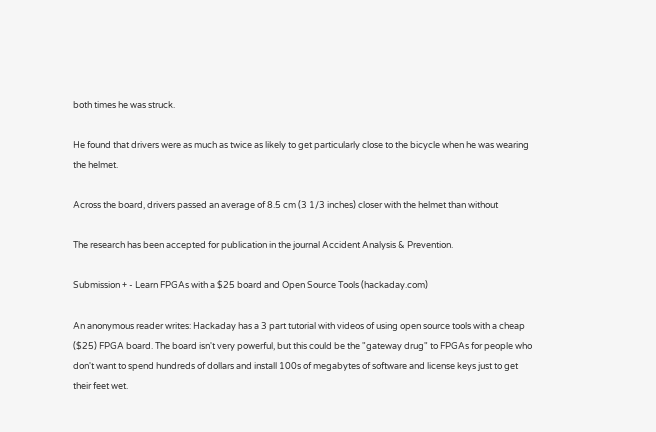both times he was struck.

He found that drivers were as much as twice as likely to get particularly close to the bicycle when he was wearing the helmet.

Across the board, drivers passed an average of 8.5 cm (3 1/3 inches) closer with the helmet than without

The research has been accepted for publication in the journal Accident Analysis & Prevention.

Submission + - Learn FPGAs with a $25 board and Open Source Tools (hackaday.com)

An anonymous reader writes: Hackaday has a 3 part tutorial with videos of using open source tools with a cheap ($25) FPGA board. The board isn't very powerful, but this could be the "gateway drug" to FPGAs for people who don't want to spend hundreds of dollars and install 100s of megabytes of software and license keys just to get their feet wet.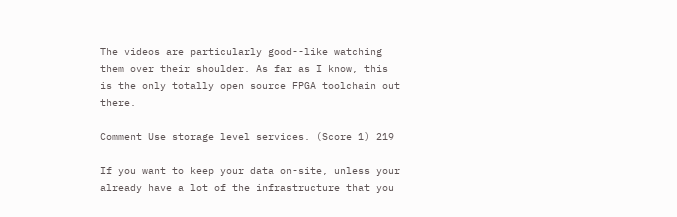The videos are particularly good--like watching them over their shoulder. As far as I know, this is the only totally open source FPGA toolchain out there.

Comment Use storage level services. (Score 1) 219

If you want to keep your data on-site, unless your already have a lot of the infrastructure that you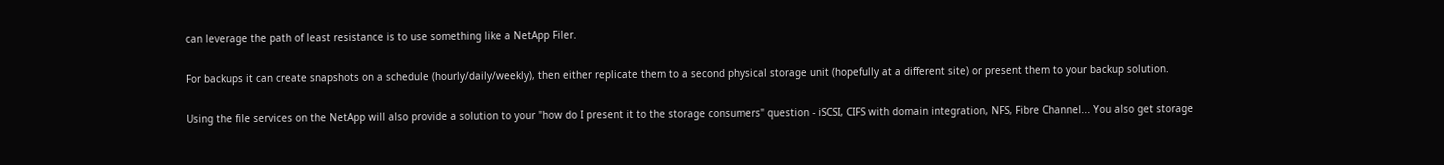can leverage the path of least resistance is to use something like a NetApp Filer.

For backups it can create snapshots on a schedule (hourly/daily/weekly), then either replicate them to a second physical storage unit (hopefully at a different site) or present them to your backup solution.

Using the file services on the NetApp will also provide a solution to your "how do I present it to the storage consumers" question - iSCSI, CIFS with domain integration, NFS, Fibre Channel... You also get storage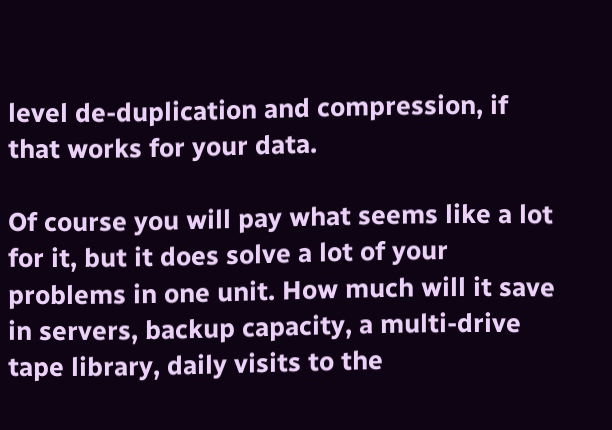level de-duplication and compression, if that works for your data.

Of course you will pay what seems like a lot for it, but it does solve a lot of your problems in one unit. How much will it save in servers, backup capacity, a multi-drive tape library, daily visits to the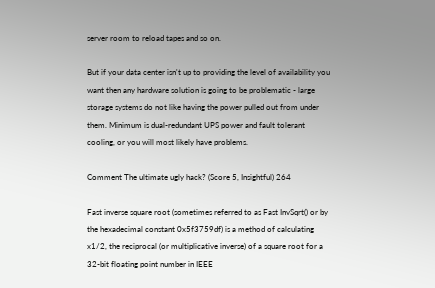server room to reload tapes and so on.

But if your data center isn't up to providing the level of availability you want then any hardware solution is going to be problematic - large storage systems do not like having the power pulled out from under them. Minimum is dual-redundant UPS power and fault tolerant cooling, or you will most likely have problems.

Comment The ultimate ugly hack? (Score 5, Insightful) 264

Fast inverse square root (sometimes referred to as Fast InvSqrt() or by the hexadecimal constant 0x5f3759df) is a method of calculating x1/2, the reciprocal (or multiplicative inverse) of a square root for a 32-bit floating point number in IEEE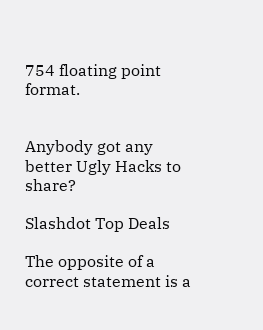754 floating point format.


Anybody got any better Ugly Hacks to share?

Slashdot Top Deals

The opposite of a correct statement is a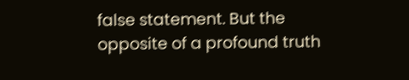false statement. But the opposite of a profound truth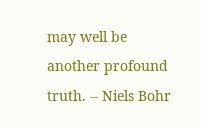may well be another profound truth. -- Niels Bohr